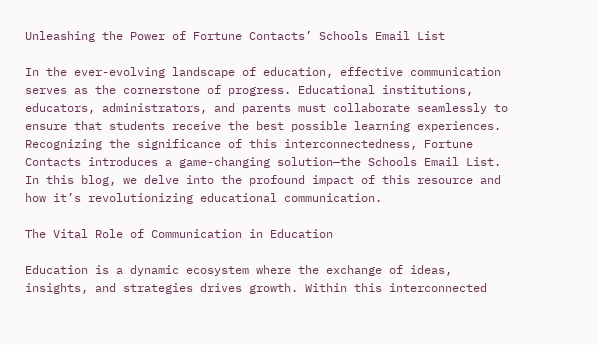Unleashing the Power of Fortune Contacts’ Schools Email List

In the ever-evolving landscape of education, effective communication serves as the cornerstone of progress. Educational institutions, educators, administrators, and parents must collaborate seamlessly to ensure that students receive the best possible learning experiences. Recognizing the significance of this interconnectedness, Fortune Contacts introduces a game-changing solution—the Schools Email List. In this blog, we delve into the profound impact of this resource and how it’s revolutionizing educational communication.

The Vital Role of Communication in Education

Education is a dynamic ecosystem where the exchange of ideas, insights, and strategies drives growth. Within this interconnected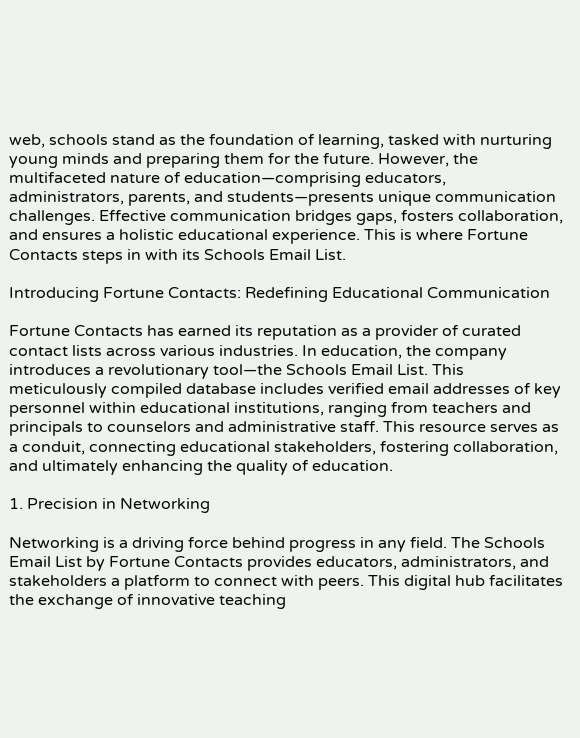web, schools stand as the foundation of learning, tasked with nurturing young minds and preparing them for the future. However, the multifaceted nature of education—comprising educators, administrators, parents, and students—presents unique communication challenges. Effective communication bridges gaps, fosters collaboration, and ensures a holistic educational experience. This is where Fortune Contacts steps in with its Schools Email List.

Introducing Fortune Contacts: Redefining Educational Communication

Fortune Contacts has earned its reputation as a provider of curated contact lists across various industries. In education, the company introduces a revolutionary tool—the Schools Email List. This meticulously compiled database includes verified email addresses of key personnel within educational institutions, ranging from teachers and principals to counselors and administrative staff. This resource serves as a conduit, connecting educational stakeholders, fostering collaboration, and ultimately enhancing the quality of education.

1. Precision in Networking

Networking is a driving force behind progress in any field. The Schools Email List by Fortune Contacts provides educators, administrators, and stakeholders a platform to connect with peers. This digital hub facilitates the exchange of innovative teaching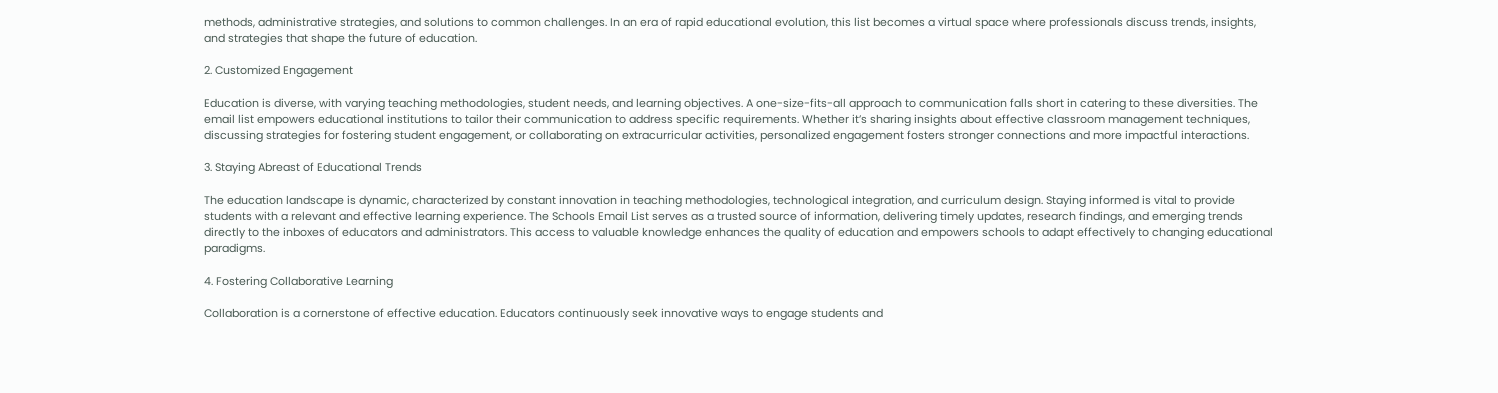methods, administrative strategies, and solutions to common challenges. In an era of rapid educational evolution, this list becomes a virtual space where professionals discuss trends, insights, and strategies that shape the future of education.

2. Customized Engagement

Education is diverse, with varying teaching methodologies, student needs, and learning objectives. A one-size-fits-all approach to communication falls short in catering to these diversities. The email list empowers educational institutions to tailor their communication to address specific requirements. Whether it’s sharing insights about effective classroom management techniques, discussing strategies for fostering student engagement, or collaborating on extracurricular activities, personalized engagement fosters stronger connections and more impactful interactions.

3. Staying Abreast of Educational Trends

The education landscape is dynamic, characterized by constant innovation in teaching methodologies, technological integration, and curriculum design. Staying informed is vital to provide students with a relevant and effective learning experience. The Schools Email List serves as a trusted source of information, delivering timely updates, research findings, and emerging trends directly to the inboxes of educators and administrators. This access to valuable knowledge enhances the quality of education and empowers schools to adapt effectively to changing educational paradigms.

4. Fostering Collaborative Learning

Collaboration is a cornerstone of effective education. Educators continuously seek innovative ways to engage students and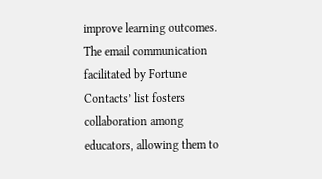improve learning outcomes. The email communication facilitated by Fortune Contacts’ list fosters collaboration among educators, allowing them to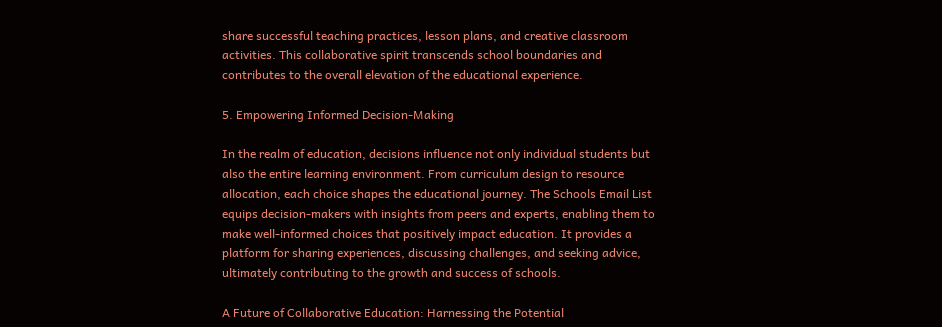share successful teaching practices, lesson plans, and creative classroom activities. This collaborative spirit transcends school boundaries and contributes to the overall elevation of the educational experience.

5. Empowering Informed Decision-Making

In the realm of education, decisions influence not only individual students but also the entire learning environment. From curriculum design to resource allocation, each choice shapes the educational journey. The Schools Email List equips decision-makers with insights from peers and experts, enabling them to make well-informed choices that positively impact education. It provides a platform for sharing experiences, discussing challenges, and seeking advice, ultimately contributing to the growth and success of schools.

A Future of Collaborative Education: Harnessing the Potential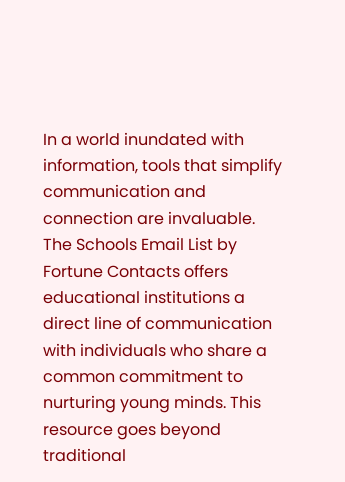In a world inundated with information, tools that simplify communication and connection are invaluable. The Schools Email List by Fortune Contacts offers educational institutions a direct line of communication with individuals who share a common commitment to nurturing young minds. This resource goes beyond traditional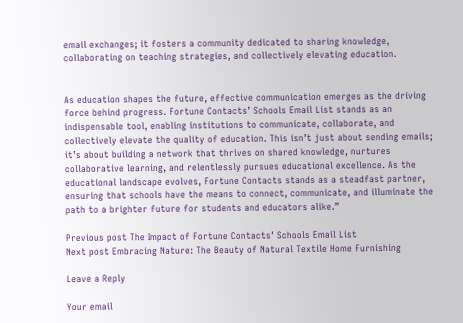email exchanges; it fosters a community dedicated to sharing knowledge, collaborating on teaching strategies, and collectively elevating education.


As education shapes the future, effective communication emerges as the driving force behind progress. Fortune Contacts’ Schools Email List stands as an indispensable tool, enabling institutions to communicate, collaborate, and collectively elevate the quality of education. This isn’t just about sending emails; it’s about building a network that thrives on shared knowledge, nurtures collaborative learning, and relentlessly pursues educational excellence. As the educational landscape evolves, Fortune Contacts stands as a steadfast partner, ensuring that schools have the means to connect, communicate, and illuminate the path to a brighter future for students and educators alike.”

Previous post The Impact of Fortune Contacts’ Schools Email List
Next post Embracing Nature: The Beauty of Natural Textile Home Furnishing

Leave a Reply

Your email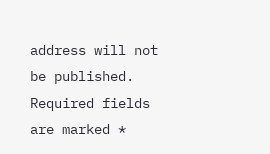address will not be published. Required fields are marked *